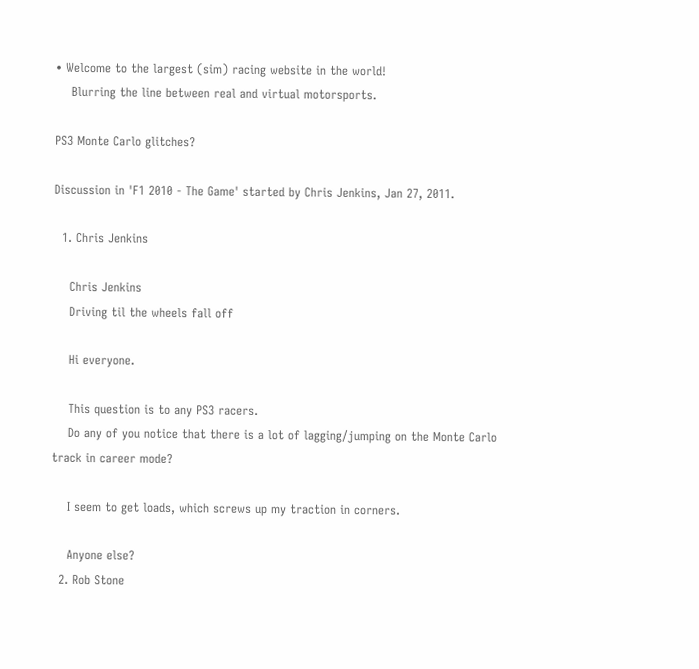• Welcome to the largest (sim) racing website in the world!
    Blurring the line between real and virtual motorsports.

PS3 Monte Carlo glitches?

Discussion in 'F1 2010 - The Game' started by Chris Jenkins, Jan 27, 2011.

  1. Chris Jenkins

    Chris Jenkins
    Driving til the wheels fall off

    Hi everyone.

    This question is to any PS3 racers.
    Do any of you notice that there is a lot of lagging/jumping on the Monte Carlo track in career mode?

    I seem to get loads, which screws up my traction in corners.

    Anyone else?
  2. Rob Stone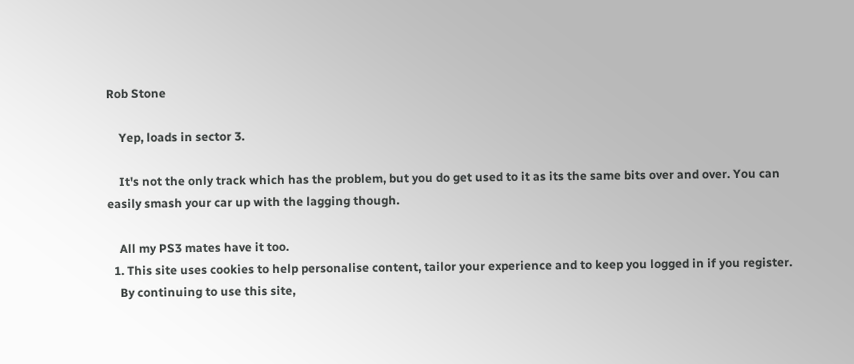Rob Stone

    Yep, loads in sector 3.

    It's not the only track which has the problem, but you do get used to it as its the same bits over and over. You can easily smash your car up with the lagging though.

    All my PS3 mates have it too.
  1. This site uses cookies to help personalise content, tailor your experience and to keep you logged in if you register.
    By continuing to use this site,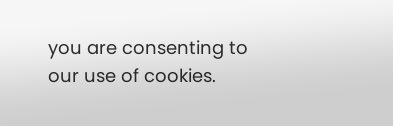you are consenting to our use of cookies.